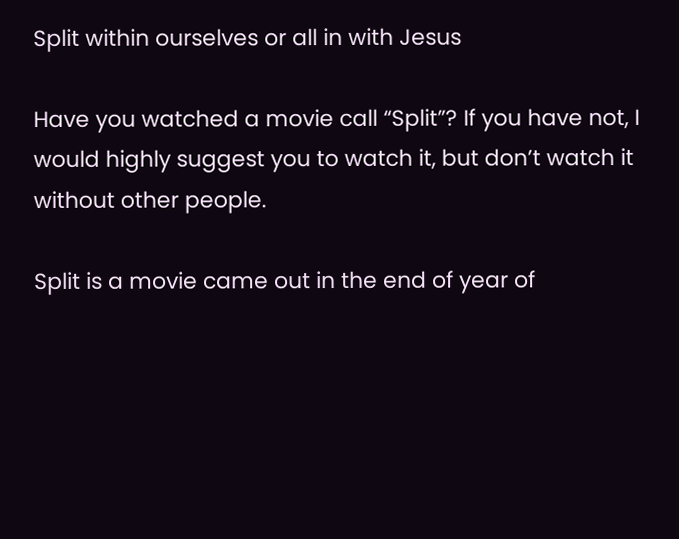Split within ourselves or all in with Jesus

Have you watched a movie call “Split”? If you have not, I would highly suggest you to watch it, but don’t watch it without other people.

Split is a movie came out in the end of year of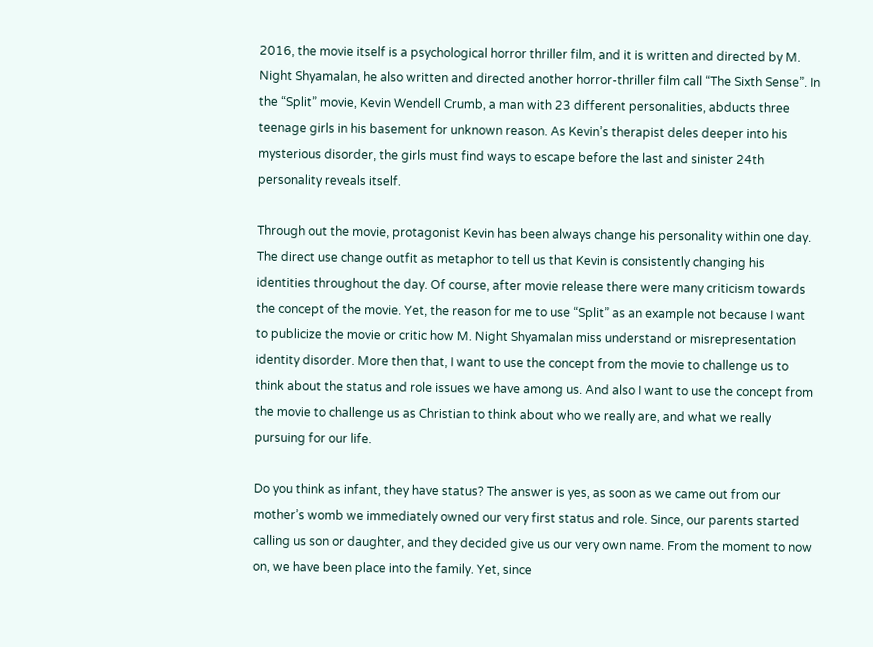2016, the movie itself is a psychological horror thriller film, and it is written and directed by M. Night Shyamalan, he also written and directed another horror-thriller film call “The Sixth Sense”. In the “Split” movie, Kevin Wendell Crumb, a man with 23 different personalities, abducts three teenage girls in his basement for unknown reason. As Kevin’s therapist deles deeper into his mysterious disorder, the girls must find ways to escape before the last and sinister 24th personality reveals itself.

Through out the movie, protagonist Kevin has been always change his personality within one day. The direct use change outfit as metaphor to tell us that Kevin is consistently changing his identities throughout the day. Of course, after movie release there were many criticism towards the concept of the movie. Yet, the reason for me to use “Split” as an example not because I want to publicize the movie or critic how M. Night Shyamalan miss understand or misrepresentation identity disorder. More then that, I want to use the concept from the movie to challenge us to think about the status and role issues we have among us. And also I want to use the concept from the movie to challenge us as Christian to think about who we really are, and what we really pursuing for our life.

Do you think as infant, they have status? The answer is yes, as soon as we came out from our mother’s womb we immediately owned our very first status and role. Since, our parents started calling us son or daughter, and they decided give us our very own name. From the moment to now on, we have been place into the family. Yet, since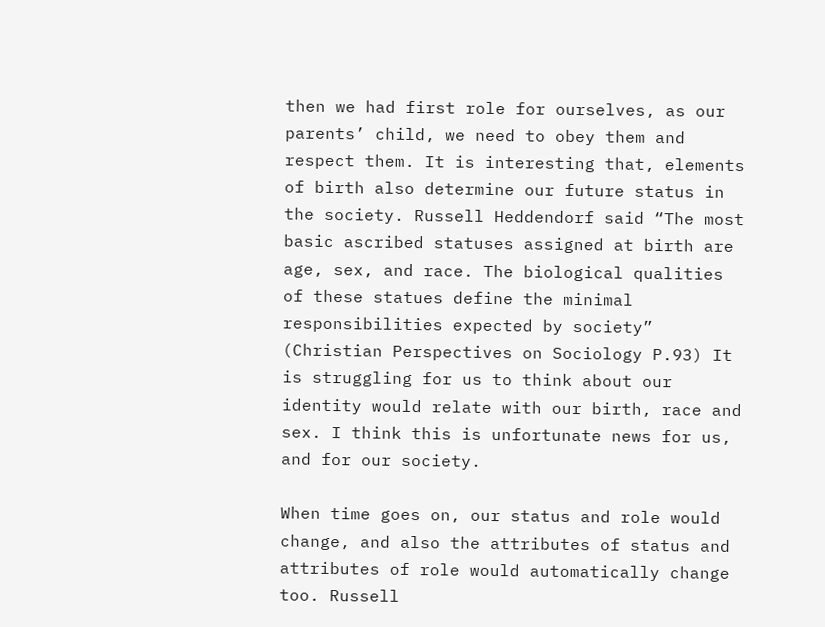then we had first role for ourselves, as our parents’ child, we need to obey them and respect them. It is interesting that, elements of birth also determine our future status in the society. Russell Heddendorf said “The most basic ascribed statuses assigned at birth are age, sex, and race. The biological qualities of these statues define the minimal responsibilities expected by society” (Christian Perspectives on Sociology P.93) It is struggling for us to think about our identity would relate with our birth, race and sex. I think this is unfortunate news for us, and for our society.

When time goes on, our status and role would change, and also the attributes of status and attributes of role would automatically change too. Russell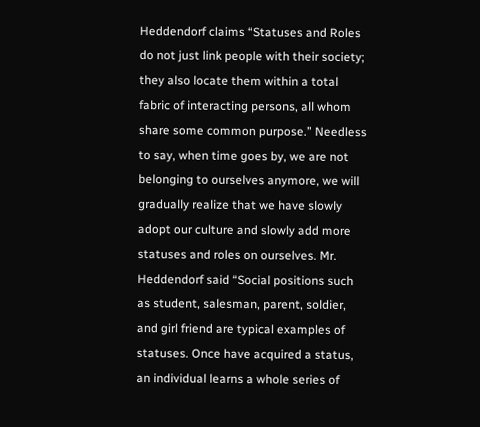Heddendorf claims “Statuses and Roles do not just link people with their society; they also locate them within a total fabric of interacting persons, all whom share some common purpose.” Needless to say, when time goes by, we are not belonging to ourselves anymore, we will gradually realize that we have slowly adopt our culture and slowly add more statuses and roles on ourselves. Mr. Heddendorf said “Social positions such as student, salesman, parent, soldier, and girl friend are typical examples of statuses. Once have acquired a status, an individual learns a whole series of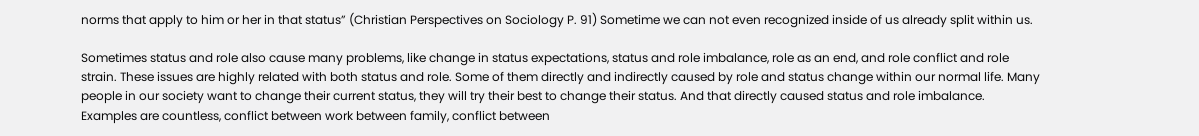norms that apply to him or her in that status” (Christian Perspectives on Sociology P. 91) Sometime we can not even recognized inside of us already split within us.

Sometimes status and role also cause many problems, like change in status expectations, status and role imbalance, role as an end, and role conflict and role strain. These issues are highly related with both status and role. Some of them directly and indirectly caused by role and status change within our normal life. Many people in our society want to change their current status, they will try their best to change their status. And that directly caused status and role imbalance. Examples are countless, conflict between work between family, conflict between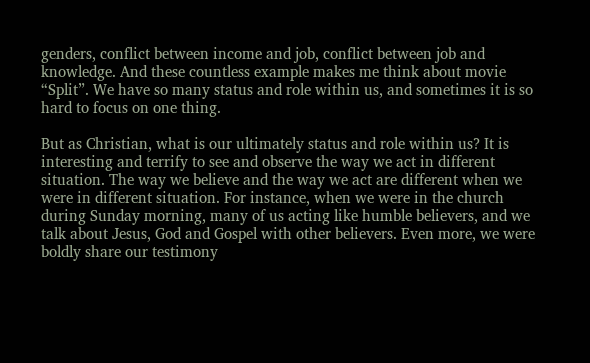genders, conflict between income and job, conflict between job and knowledge. And these countless example makes me think about movie “Split”. We have so many status and role within us, and sometimes it is so hard to focus on one thing.

But as Christian, what is our ultimately status and role within us? It is interesting and terrify to see and observe the way we act in different situation. The way we believe and the way we act are different when we were in different situation. For instance, when we were in the church during Sunday morning, many of us acting like humble believers, and we talk about Jesus, God and Gospel with other believers. Even more, we were boldly share our testimony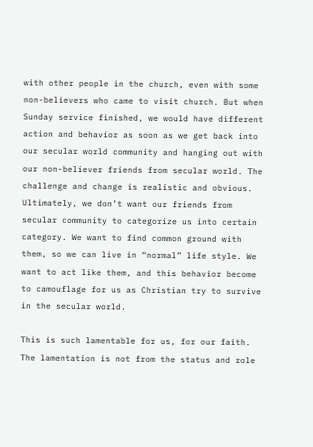with other people in the church, even with some non-believers who came to visit church. But when Sunday service finished, we would have different action and behavior as soon as we get back into our secular world community and hanging out with our non-believer friends from secular world. The challenge and change is realistic and obvious. Ultimately, we don’t want our friends from secular community to categorize us into certain category. We want to find common ground with them, so we can live in “normal” life style. We want to act like them, and this behavior become to camouflage for us as Christian try to survive in the secular world.

This is such lamentable for us, for our faith. The lamentation is not from the status and role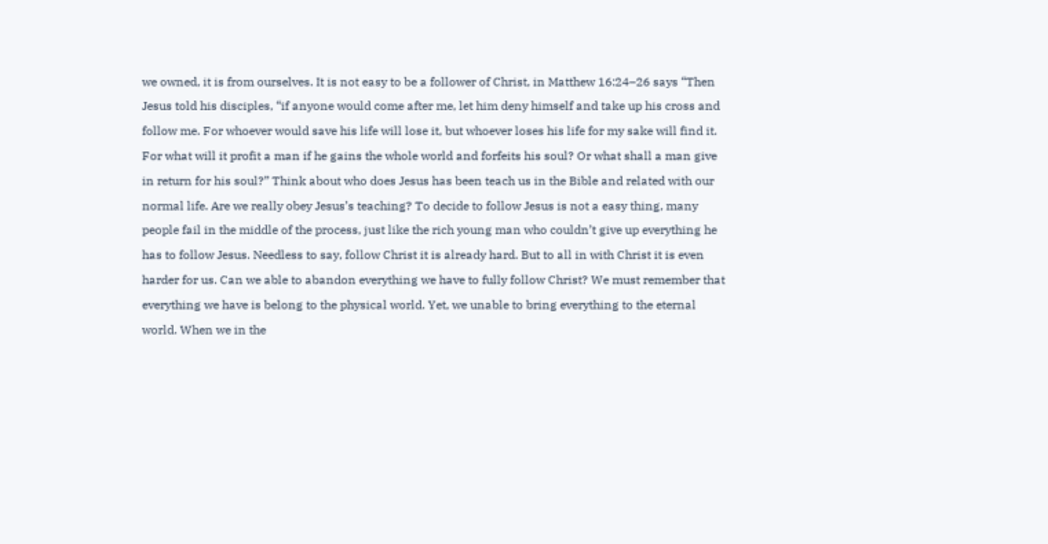we owned, it is from ourselves. It is not easy to be a follower of Christ, in Matthew 16:24–26 says “Then Jesus told his disciples, “if anyone would come after me, let him deny himself and take up his cross and follow me. For whoever would save his life will lose it, but whoever loses his life for my sake will find it. For what will it profit a man if he gains the whole world and forfeits his soul? Or what shall a man give in return for his soul?” Think about who does Jesus has been teach us in the Bible and related with our normal life. Are we really obey Jesus’s teaching? To decide to follow Jesus is not a easy thing, many people fail in the middle of the process, just like the rich young man who couldn’t give up everything he has to follow Jesus. Needless to say, follow Christ it is already hard. But to all in with Christ it is even harder for us. Can we able to abandon everything we have to fully follow Christ? We must remember that everything we have is belong to the physical world. Yet, we unable to bring everything to the eternal world. When we in the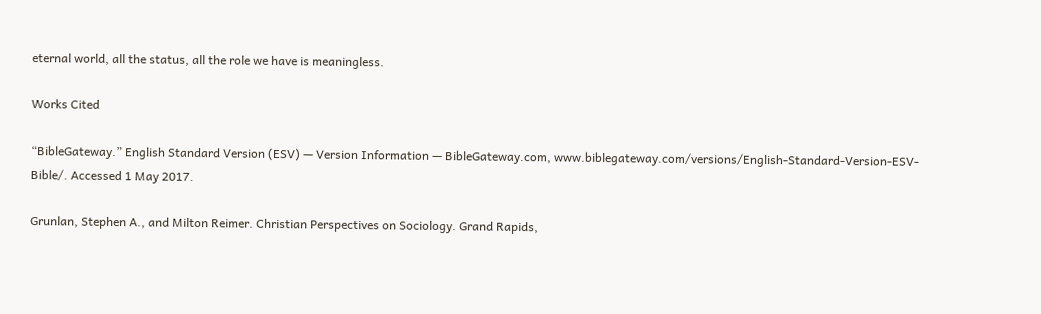eternal world, all the status, all the role we have is meaningless.

Works Cited

“BibleGateway.” English Standard Version (ESV) — Version Information — BibleGateway.com, www.biblegateway.com/versions/English-Standard-Version-ESV-Bible/. Accessed 1 May 2017.

Grunlan, Stephen A., and Milton Reimer. Christian Perspectives on Sociology. Grand Rapids,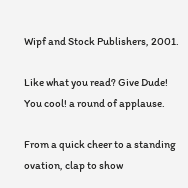Wipf and Stock Publishers, 2001.

Like what you read? Give Dude! You cool! a round of applause.

From a quick cheer to a standing ovation, clap to show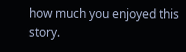how much you enjoyed this story.